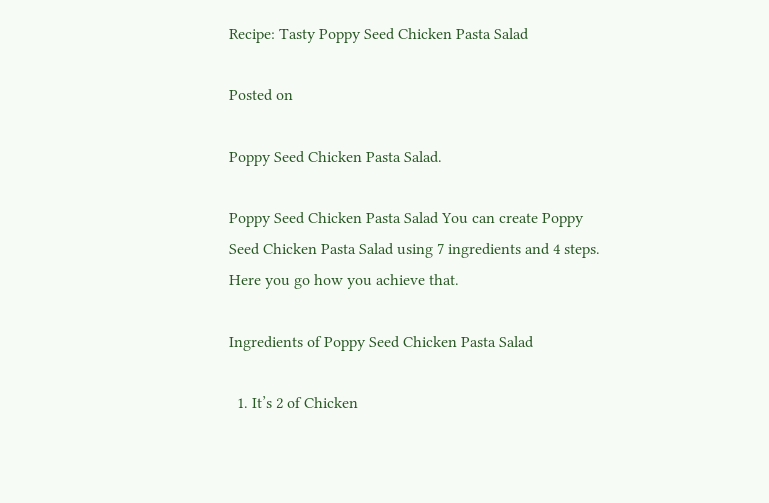Recipe: Tasty Poppy Seed Chicken Pasta Salad

Posted on

Poppy Seed Chicken Pasta Salad.

Poppy Seed Chicken Pasta Salad You can create Poppy Seed Chicken Pasta Salad using 7 ingredients and 4 steps. Here you go how you achieve that.

Ingredients of Poppy Seed Chicken Pasta Salad

  1. It’s 2 of Chicken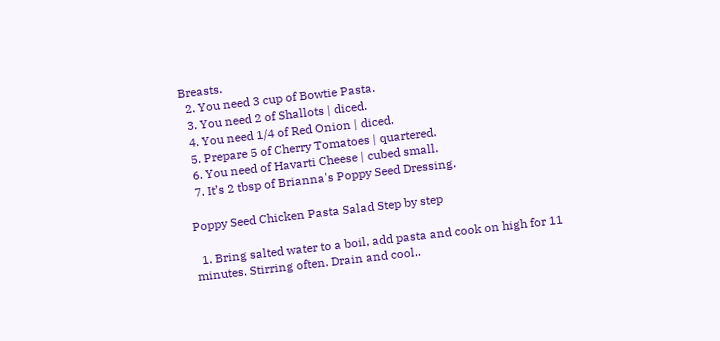Breasts.
  2. You need 3 cup of Bowtie Pasta.
  3. You need 2 of Shallots | diced.
  4. You need 1/4 of Red Onion | diced.
  5. Prepare 5 of Cherry Tomatoes | quartered.
  6. You need of Havarti Cheese | cubed small.
  7. It’s 2 tbsp of Brianna's Poppy Seed Dressing.

Poppy Seed Chicken Pasta Salad Step by step

  1. Bring salted water to a boil, add pasta and cook on high for 11 minutes. Stirring often. Drain and cool..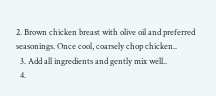2. Brown chicken breast with olive oil and preferred seasonings. Once cool, coarsely chop chicken..
  3. Add all ingredients and gently mix well..
  4.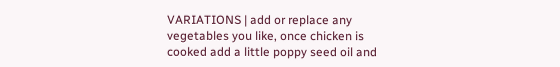VARIATIONS | add or replace any vegetables you like, once chicken is cooked add a little poppy seed oil and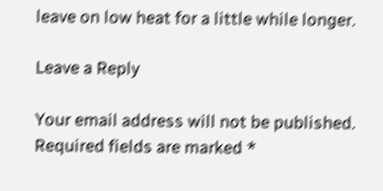leave on low heat for a little while longer.

Leave a Reply

Your email address will not be published. Required fields are marked *